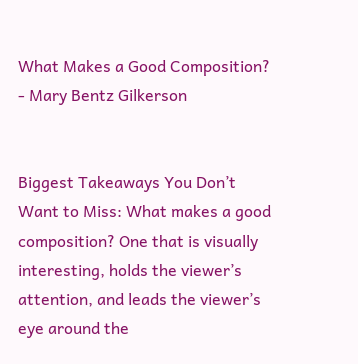What Makes a Good Composition? - Mary Bentz Gilkerson


Biggest Takeaways You Don’t Want to Miss: What makes a good composition? One that is visually interesting, holds the viewer’s attention, and leads the viewer’s eye around the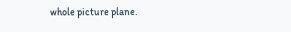whole picture plane.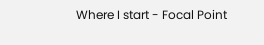Where I start - Focal Point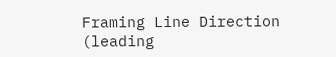Framing Line Direction (leading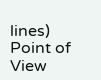lines) Point of View